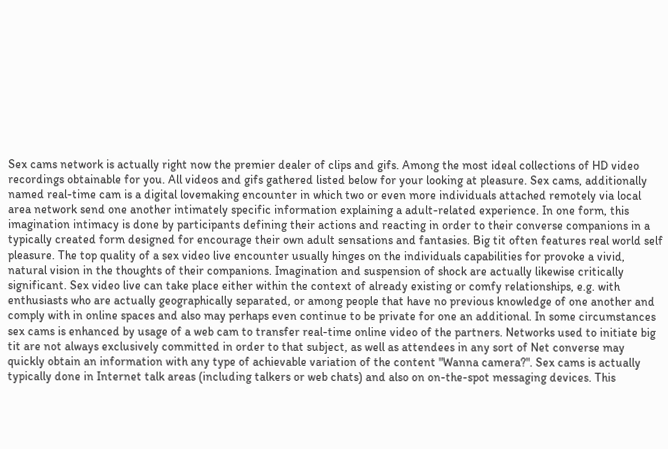Sex cams network is actually right now the premier dealer of clips and gifs. Among the most ideal collections of HD video recordings obtainable for you. All videos and gifs gathered listed below for your looking at pleasure. Sex cams, additionally named real-time cam is a digital lovemaking encounter in which two or even more individuals attached remotely via local area network send one another intimately specific information explaining a adult-related experience. In one form, this imagination intimacy is done by participants defining their actions and reacting in order to their converse companions in a typically created form designed for encourage their own adult sensations and fantasies. Big tit often features real world self pleasure. The top quality of a sex video live encounter usually hinges on the individuals capabilities for provoke a vivid, natural vision in the thoughts of their companions. Imagination and suspension of shock are actually likewise critically significant. Sex video live can take place either within the context of already existing or comfy relationships, e.g. with enthusiasts who are actually geographically separated, or among people that have no previous knowledge of one another and comply with in online spaces and also may perhaps even continue to be private for one an additional. In some circumstances sex cams is enhanced by usage of a web cam to transfer real-time online video of the partners. Networks used to initiate big tit are not always exclusively committed in order to that subject, as well as attendees in any sort of Net converse may quickly obtain an information with any type of achievable variation of the content "Wanna camera?". Sex cams is actually typically done in Internet talk areas (including talkers or web chats) and also on on-the-spot messaging devices. This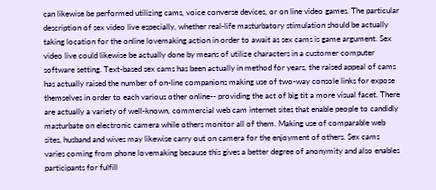can likewise be performed utilizing cams, voice converse devices, or on line video games. The particular description of sex video live especially, whether real-life masturbatory stimulation should be actually taking location for the online lovemaking action in order to await as sex cams is game argument. Sex video live could likewise be actually done by means of utilize characters in a customer computer software setting. Text-based sex cams has been actually in method for years, the raised appeal of cams has actually raised the number of on-line companions making use of two-way console links for expose themselves in order to each various other online-- providing the act of big tit a more visual facet. There are actually a variety of well-known, commercial web cam internet sites that enable people to candidly masturbate on electronic camera while others monitor all of them. Making use of comparable web sites, husband and wives may likewise carry out on camera for the enjoyment of others. Sex cams varies coming from phone lovemaking because this gives a better degree of anonymity and also enables participants for fulfill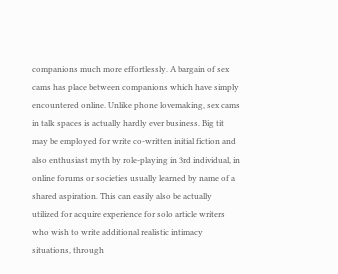companions much more effortlessly. A bargain of sex cams has place between companions which have simply encountered online. Unlike phone lovemaking, sex cams in talk spaces is actually hardly ever business. Big tit may be employed for write co-written initial fiction and also enthusiast myth by role-playing in 3rd individual, in online forums or societies usually learned by name of a shared aspiration. This can easily also be actually utilized for acquire experience for solo article writers who wish to write additional realistic intimacy situations, through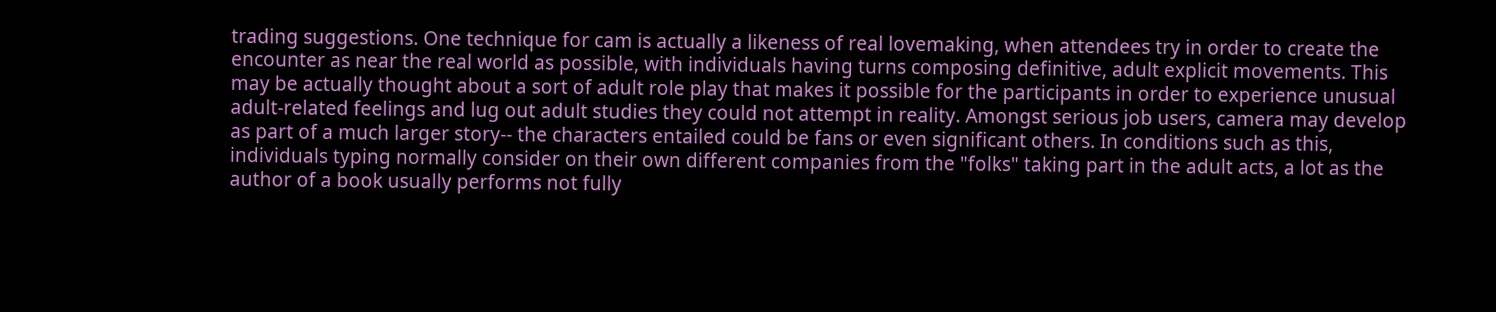trading suggestions. One technique for cam is actually a likeness of real lovemaking, when attendees try in order to create the encounter as near the real world as possible, with individuals having turns composing definitive, adult explicit movements. This may be actually thought about a sort of adult role play that makes it possible for the participants in order to experience unusual adult-related feelings and lug out adult studies they could not attempt in reality. Amongst serious job users, camera may develop as part of a much larger story-- the characters entailed could be fans or even significant others. In conditions such as this, individuals typing normally consider on their own different companies from the "folks" taking part in the adult acts, a lot as the author of a book usually performs not fully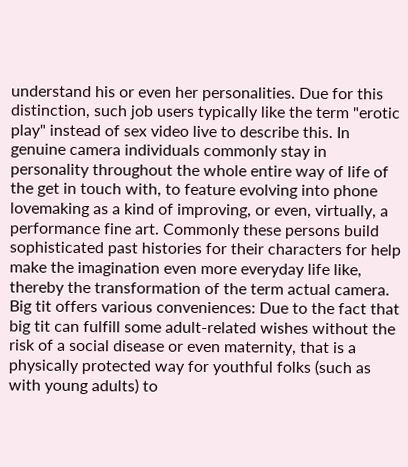understand his or even her personalities. Due for this distinction, such job users typically like the term "erotic play" instead of sex video live to describe this. In genuine camera individuals commonly stay in personality throughout the whole entire way of life of the get in touch with, to feature evolving into phone lovemaking as a kind of improving, or even, virtually, a performance fine art. Commonly these persons build sophisticated past histories for their characters for help make the imagination even more everyday life like, thereby the transformation of the term actual camera. Big tit offers various conveniences: Due to the fact that big tit can fulfill some adult-related wishes without the risk of a social disease or even maternity, that is a physically protected way for youthful folks (such as with young adults) to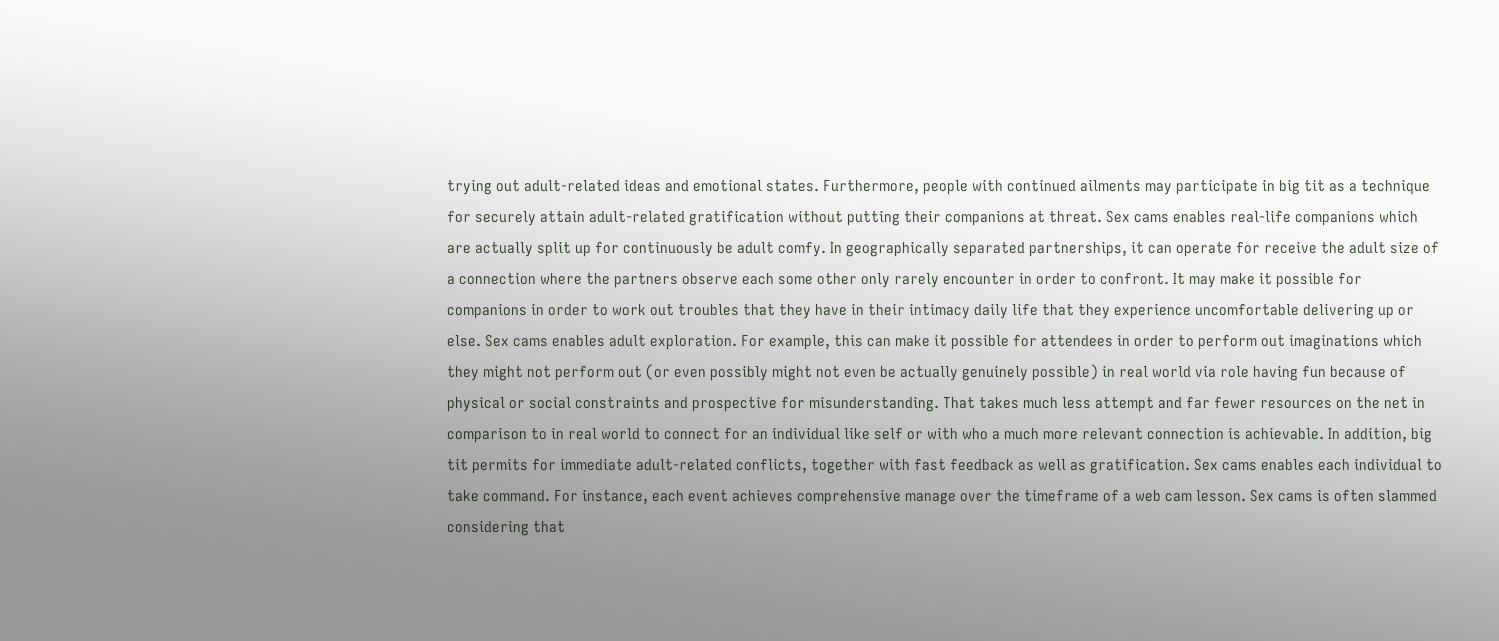trying out adult-related ideas and emotional states. Furthermore, people with continued ailments may participate in big tit as a technique for securely attain adult-related gratification without putting their companions at threat. Sex cams enables real-life companions which are actually split up for continuously be adult comfy. In geographically separated partnerships, it can operate for receive the adult size of a connection where the partners observe each some other only rarely encounter in order to confront. It may make it possible for companions in order to work out troubles that they have in their intimacy daily life that they experience uncomfortable delivering up or else. Sex cams enables adult exploration. For example, this can make it possible for attendees in order to perform out imaginations which they might not perform out (or even possibly might not even be actually genuinely possible) in real world via role having fun because of physical or social constraints and prospective for misunderstanding. That takes much less attempt and far fewer resources on the net in comparison to in real world to connect for an individual like self or with who a much more relevant connection is achievable. In addition, big tit permits for immediate adult-related conflicts, together with fast feedback as well as gratification. Sex cams enables each individual to take command. For instance, each event achieves comprehensive manage over the timeframe of a web cam lesson. Sex cams is often slammed considering that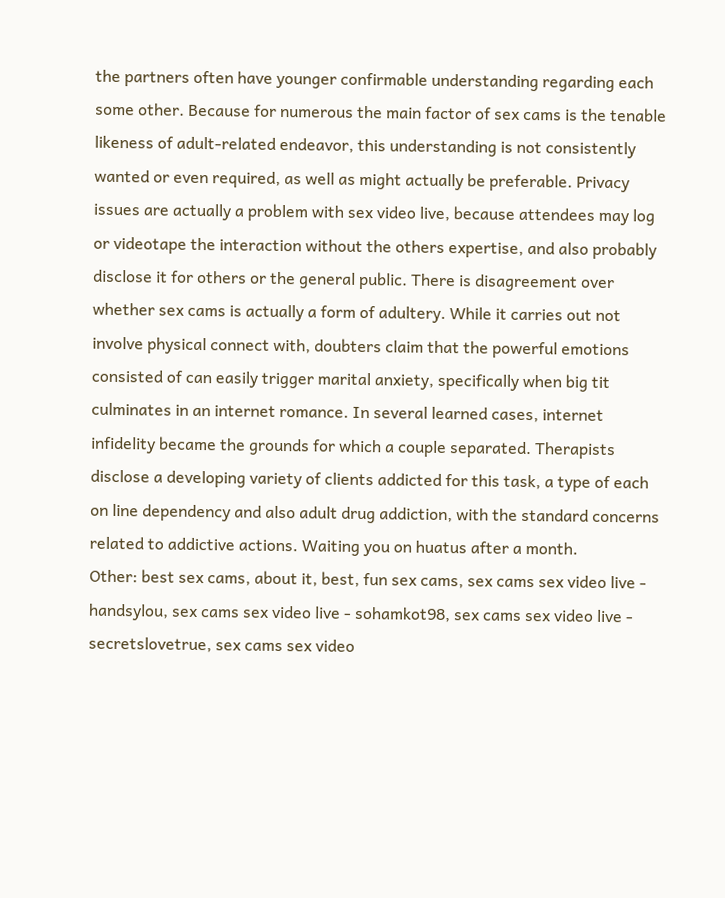the partners often have younger confirmable understanding regarding each some other. Because for numerous the main factor of sex cams is the tenable likeness of adult-related endeavor, this understanding is not consistently wanted or even required, as well as might actually be preferable. Privacy issues are actually a problem with sex video live, because attendees may log or videotape the interaction without the others expertise, and also probably disclose it for others or the general public. There is disagreement over whether sex cams is actually a form of adultery. While it carries out not involve physical connect with, doubters claim that the powerful emotions consisted of can easily trigger marital anxiety, specifically when big tit culminates in an internet romance. In several learned cases, internet infidelity became the grounds for which a couple separated. Therapists disclose a developing variety of clients addicted for this task, a type of each on line dependency and also adult drug addiction, with the standard concerns related to addictive actions. Waiting you on huatus after a month.
Other: best sex cams, about it, best, fun sex cams, sex cams sex video live - handsylou, sex cams sex video live - sohamkot98, sex cams sex video live - secretslovetrue, sex cams sex video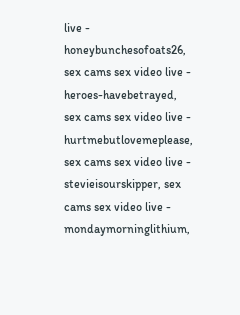live - honeybunchesofoats26, sex cams sex video live - heroes-havebetrayed, sex cams sex video live - hurtmebutlovemeplease, sex cams sex video live - stevieisourskipper, sex cams sex video live - mondaymorninglithium,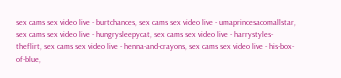sex cams sex video live - burtchances, sex cams sex video live - umaprincesacomallstar, sex cams sex video live - hungrysleepycat, sex cams sex video live - harrystyles-theflirt, sex cams sex video live - henna-and-crayons, sex cams sex video live - his-box-of-blue,